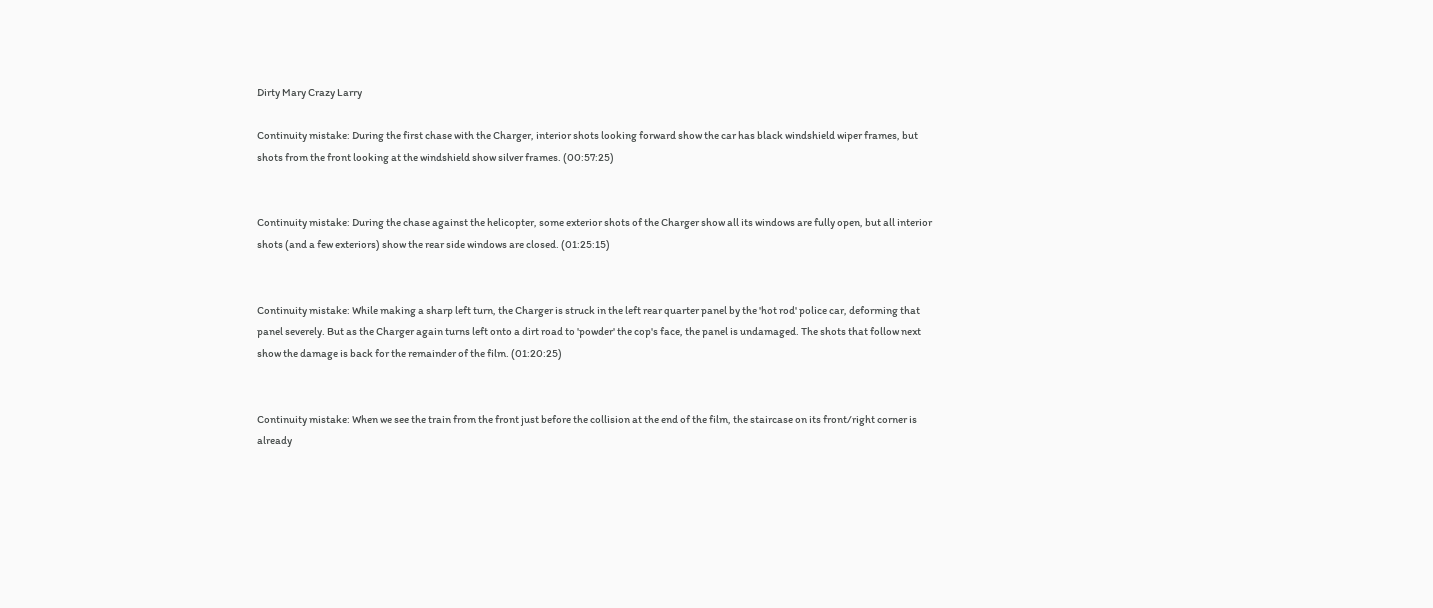Dirty Mary Crazy Larry

Continuity mistake: During the first chase with the Charger, interior shots looking forward show the car has black windshield wiper frames, but shots from the front looking at the windshield show silver frames. (00:57:25)


Continuity mistake: During the chase against the helicopter, some exterior shots of the Charger show all its windows are fully open, but all interior shots (and a few exteriors) show the rear side windows are closed. (01:25:15)


Continuity mistake: While making a sharp left turn, the Charger is struck in the left rear quarter panel by the 'hot rod' police car, deforming that panel severely. But as the Charger again turns left onto a dirt road to 'powder' the cop's face, the panel is undamaged. The shots that follow next show the damage is back for the remainder of the film. (01:20:25)


Continuity mistake: When we see the train from the front just before the collision at the end of the film, the staircase on its front/right corner is already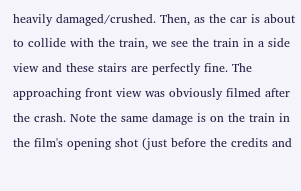heavily damaged/crushed. Then, as the car is about to collide with the train, we see the train in a side view and these stairs are perfectly fine. The approaching front view was obviously filmed after the crash. Note the same damage is on the train in the film's opening shot (just before the credits and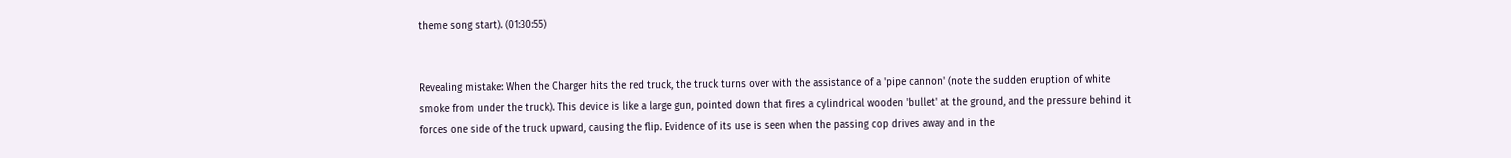theme song start). (01:30:55)


Revealing mistake: When the Charger hits the red truck, the truck turns over with the assistance of a 'pipe cannon' (note the sudden eruption of white smoke from under the truck). This device is like a large gun, pointed down that fires a cylindrical wooden 'bullet' at the ground, and the pressure behind it forces one side of the truck upward, causing the flip. Evidence of its use is seen when the passing cop drives away and in the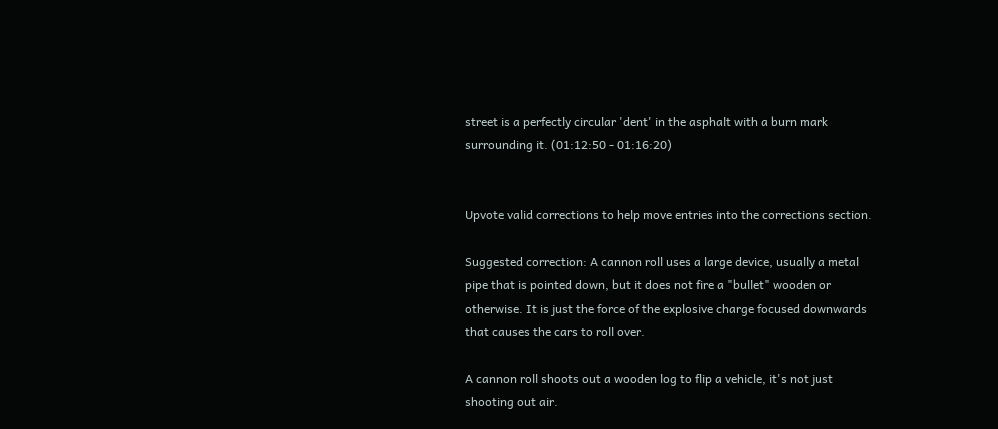street is a perfectly circular 'dent' in the asphalt with a burn mark surrounding it. (01:12:50 - 01:16:20)


Upvote valid corrections to help move entries into the corrections section.

Suggested correction: A cannon roll uses a large device, usually a metal pipe that is pointed down, but it does not fire a "bullet" wooden or otherwise. It is just the force of the explosive charge focused downwards that causes the cars to roll over.

A cannon roll shoots out a wooden log to flip a vehicle, it's not just shooting out air.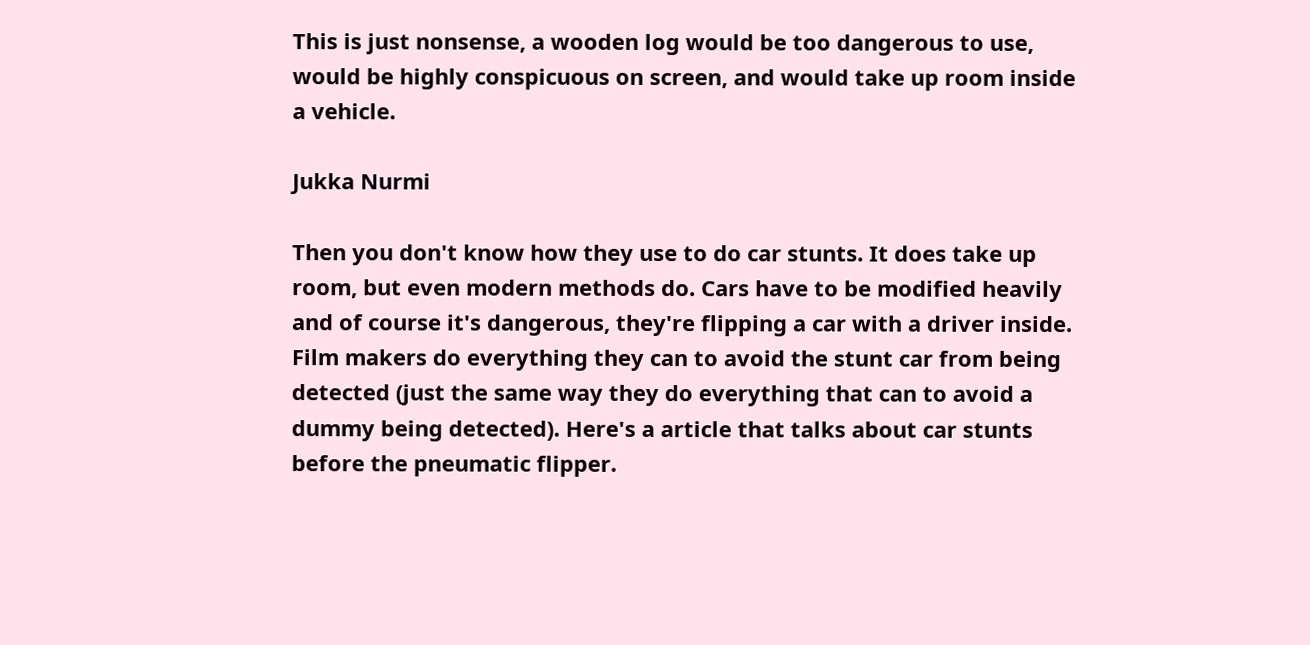This is just nonsense, a wooden log would be too dangerous to use, would be highly conspicuous on screen, and would take up room inside a vehicle.

Jukka Nurmi

Then you don't know how they use to do car stunts. It does take up room, but even modern methods do. Cars have to be modified heavily and of course it's dangerous, they're flipping a car with a driver inside. Film makers do everything they can to avoid the stunt car from being detected (just the same way they do everything that can to avoid a dummy being detected). Here's a article that talks about car stunts before the pneumatic flipper.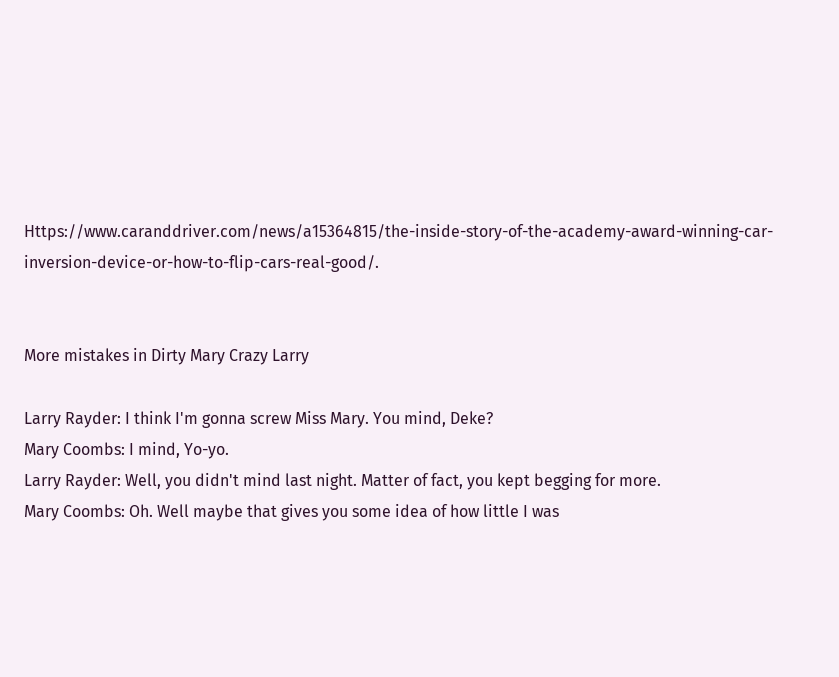Https://www.caranddriver.com/news/a15364815/the-inside-story-of-the-academy-award-winning-car-inversion-device-or-how-to-flip-cars-real-good/.


More mistakes in Dirty Mary Crazy Larry

Larry Rayder: I think I'm gonna screw Miss Mary. You mind, Deke?
Mary Coombs: I mind, Yo-yo.
Larry Rayder: Well, you didn't mind last night. Matter of fact, you kept begging for more.
Mary Coombs: Oh. Well maybe that gives you some idea of how little I was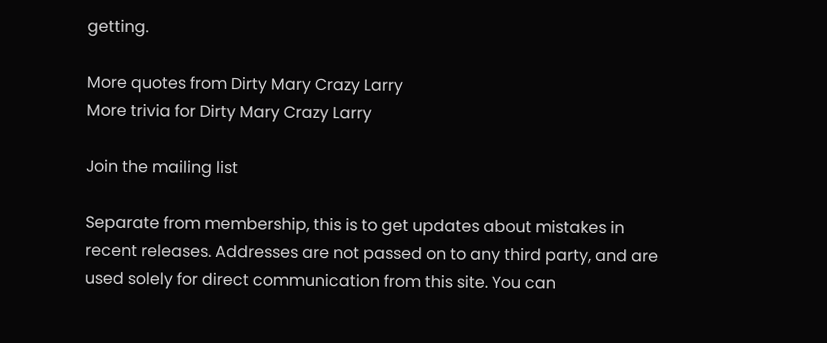getting.

More quotes from Dirty Mary Crazy Larry
More trivia for Dirty Mary Crazy Larry

Join the mailing list

Separate from membership, this is to get updates about mistakes in recent releases. Addresses are not passed on to any third party, and are used solely for direct communication from this site. You can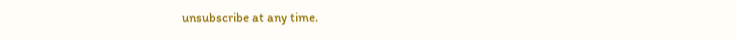unsubscribe at any time.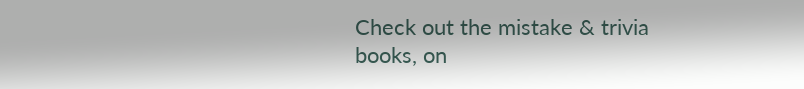Check out the mistake & trivia books, on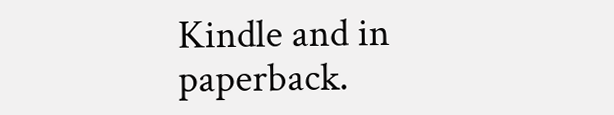Kindle and in paperback.